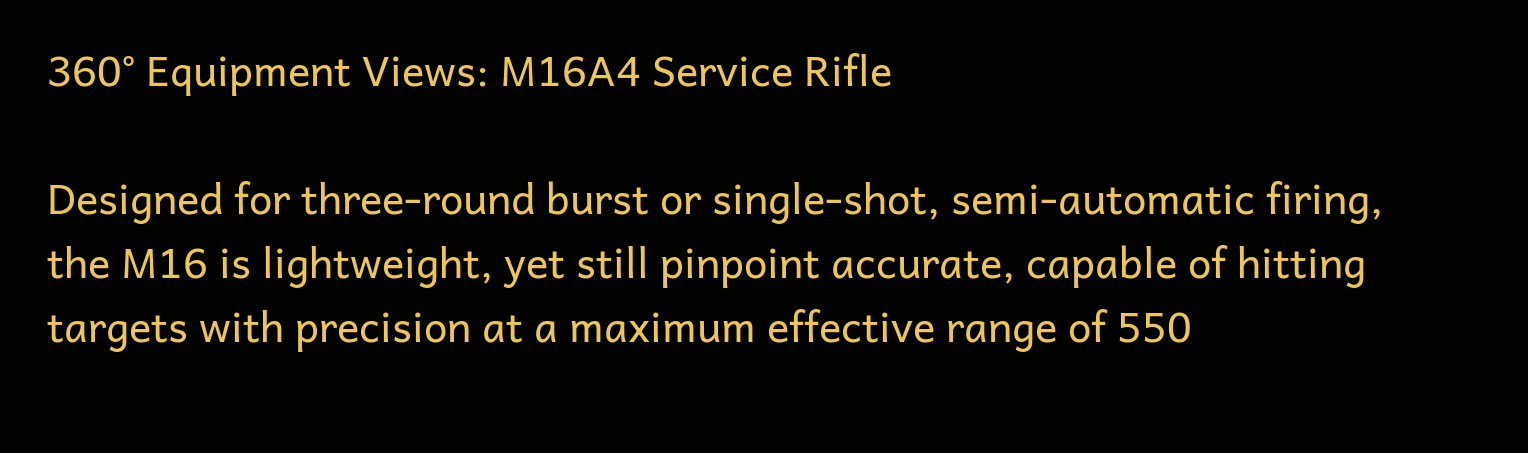360° Equipment Views: M16A4 Service Rifle

Designed for three-round burst or single-shot, semi-automatic firing, the M16 is lightweight, yet still pinpoint accurate, capable of hitting targets with precision at a maximum effective range of 550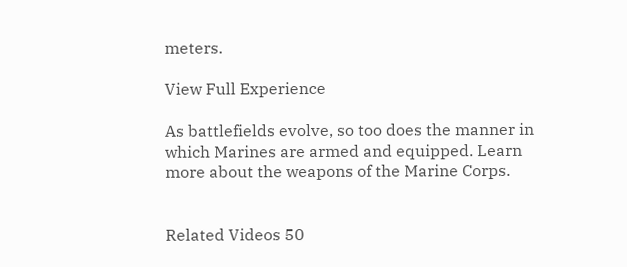meters.

View Full Experience

As battlefields evolve, so too does the manner in which Marines are armed and equipped. Learn more about the weapons of the Marine Corps.


Related Videos 50